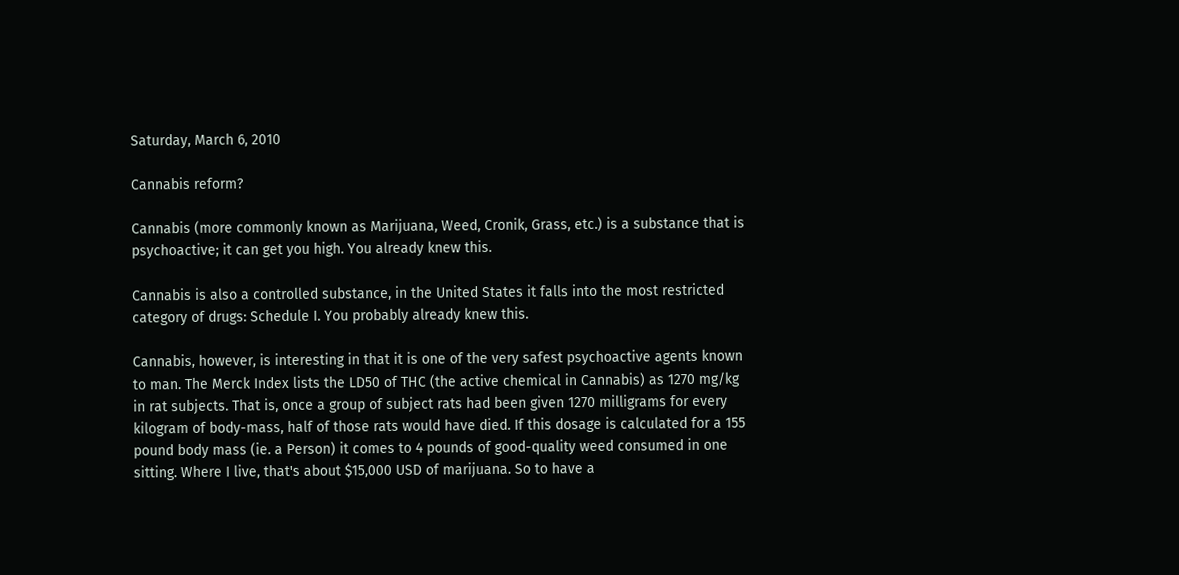Saturday, March 6, 2010

Cannabis reform?

Cannabis (more commonly known as Marijuana, Weed, Cronik, Grass, etc.) is a substance that is psychoactive; it can get you high. You already knew this.

Cannabis is also a controlled substance, in the United States it falls into the most restricted category of drugs: Schedule I. You probably already knew this.

Cannabis, however, is interesting in that it is one of the very safest psychoactive agents known to man. The Merck Index lists the LD50 of THC (the active chemical in Cannabis) as 1270 mg/kg in rat subjects. That is, once a group of subject rats had been given 1270 milligrams for every kilogram of body-mass, half of those rats would have died. If this dosage is calculated for a 155 pound body mass (ie. a Person) it comes to 4 pounds of good-quality weed consumed in one sitting. Where I live, that's about $15,000 USD of marijuana. So to have a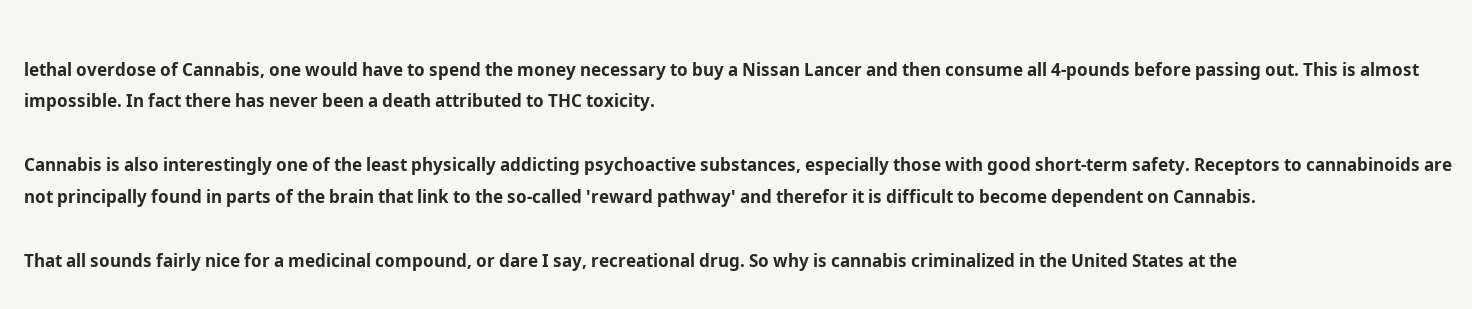lethal overdose of Cannabis, one would have to spend the money necessary to buy a Nissan Lancer and then consume all 4-pounds before passing out. This is almost impossible. In fact there has never been a death attributed to THC toxicity.

Cannabis is also interestingly one of the least physically addicting psychoactive substances, especially those with good short-term safety. Receptors to cannabinoids are not principally found in parts of the brain that link to the so-called 'reward pathway' and therefor it is difficult to become dependent on Cannabis.

That all sounds fairly nice for a medicinal compound, or dare I say, recreational drug. So why is cannabis criminalized in the United States at the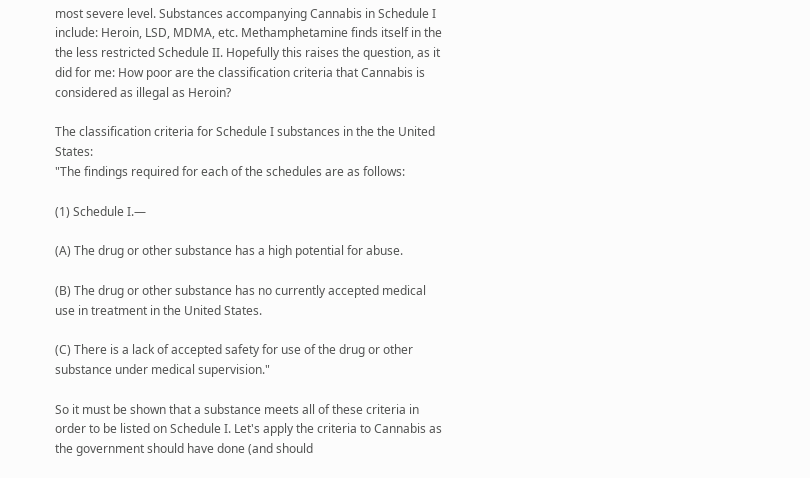most severe level. Substances accompanying Cannabis in Schedule I include: Heroin, LSD, MDMA, etc. Methamphetamine finds itself in the the less restricted Schedule II. Hopefully this raises the question, as it did for me: How poor are the classification criteria that Cannabis is considered as illegal as Heroin?

The classification criteria for Schedule I substances in the the United States:
"The findings required for each of the schedules are as follows:

(1) Schedule I.—

(A) The drug or other substance has a high potential for abuse.

(B) The drug or other substance has no currently accepted medical use in treatment in the United States.

(C) There is a lack of accepted safety for use of the drug or other substance under medical supervision."

So it must be shown that a substance meets all of these criteria in order to be listed on Schedule I. Let's apply the criteria to Cannabis as the government should have done (and should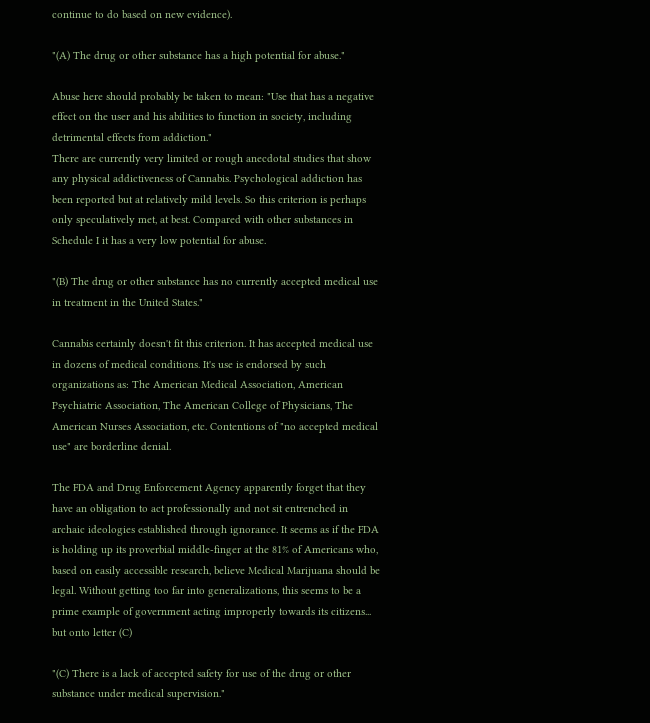continue to do based on new evidence).

"(A) The drug or other substance has a high potential for abuse."

Abuse here should probably be taken to mean: "Use that has a negative effect on the user and his abilities to function in society, including detrimental effects from addiction."
There are currently very limited or rough anecdotal studies that show any physical addictiveness of Cannabis. Psychological addiction has been reported but at relatively mild levels. So this criterion is perhaps only speculatively met, at best. Compared with other substances in Schedule I it has a very low potential for abuse.

"(B) The drug or other substance has no currently accepted medical use in treatment in the United States."

Cannabis certainly doesn't fit this criterion. It has accepted medical use in dozens of medical conditions. It's use is endorsed by such organizations as: The American Medical Association, American Psychiatric Association, The American College of Physicians, The American Nurses Association, etc. Contentions of "no accepted medical use" are borderline denial.

The FDA and Drug Enforcement Agency apparently forget that they have an obligation to act professionally and not sit entrenched in archaic ideologies established through ignorance. It seems as if the FDA is holding up its proverbial middle-finger at the 81% of Americans who, based on easily accessible research, believe Medical Marijuana should be legal. Without getting too far into generalizations, this seems to be a prime example of government acting improperly towards its citizens... but onto letter (C)

"(C) There is a lack of accepted safety for use of the drug or other substance under medical supervision."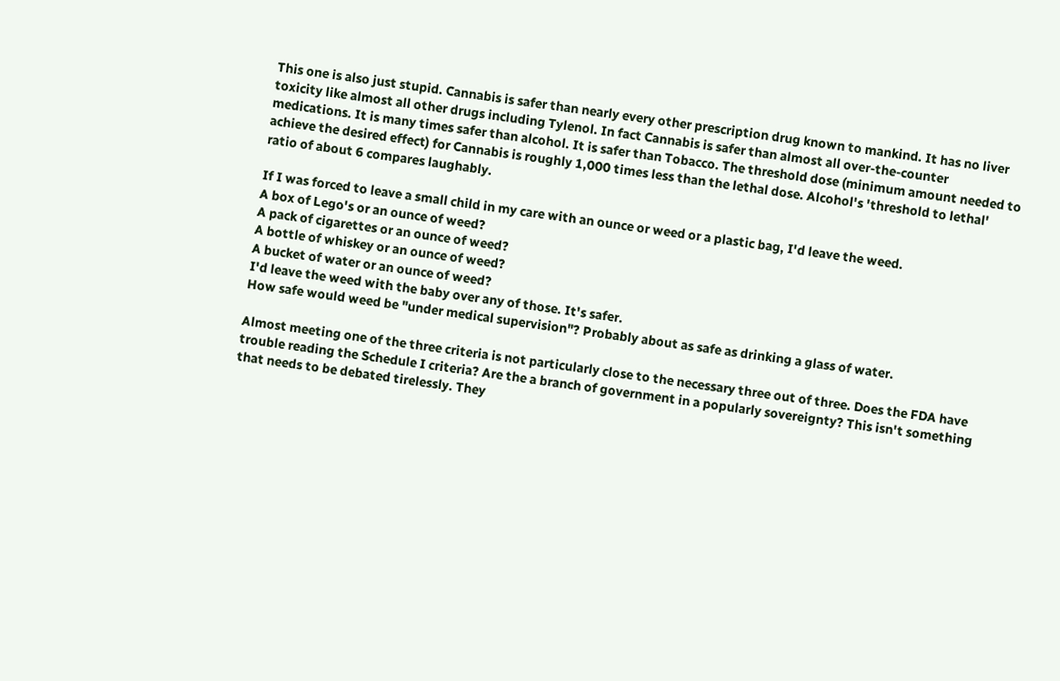This one is also just stupid. Cannabis is safer than nearly every other prescription drug known to mankind. It has no liver toxicity like almost all other drugs including Tylenol. In fact Cannabis is safer than almost all over-the-counter medications. It is many times safer than alcohol. It is safer than Tobacco. The threshold dose (minimum amount needed to achieve the desired effect) for Cannabis is roughly 1,000 times less than the lethal dose. Alcohol's 'threshold to lethal' ratio of about 6 compares laughably.

If I was forced to leave a small child in my care with an ounce or weed or a plastic bag, I'd leave the weed.
A box of Lego's or an ounce of weed?
A pack of cigarettes or an ounce of weed?
A bottle of whiskey or an ounce of weed?
A bucket of water or an ounce of weed?
I'd leave the weed with the baby over any of those. It's safer.
How safe would weed be "under medical supervision"? Probably about as safe as drinking a glass of water.

Almost meeting one of the three criteria is not particularly close to the necessary three out of three. Does the FDA have trouble reading the Schedule I criteria? Are the a branch of government in a popularly sovereignty? This isn't something that needs to be debated tirelessly. They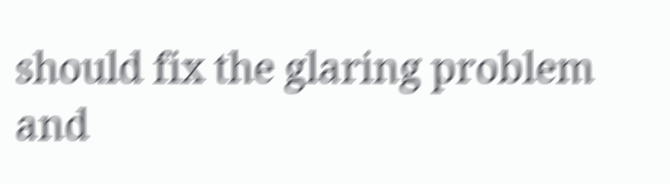should fix the glaring problem and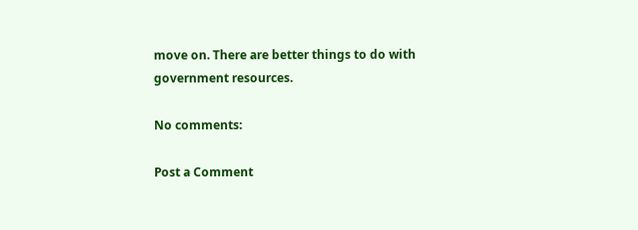move on. There are better things to do with government resources.

No comments:

Post a Comment